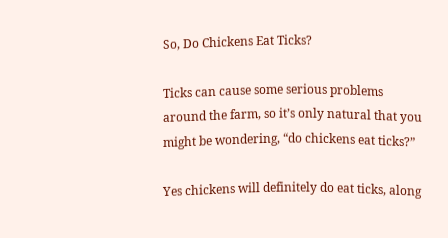So, Do Chickens Eat Ticks?

Ticks can cause some serious problems around the farm, so it’s only natural that you might be wondering, “do chickens eat ticks?”

Yes chickens will definitely do eat ticks, along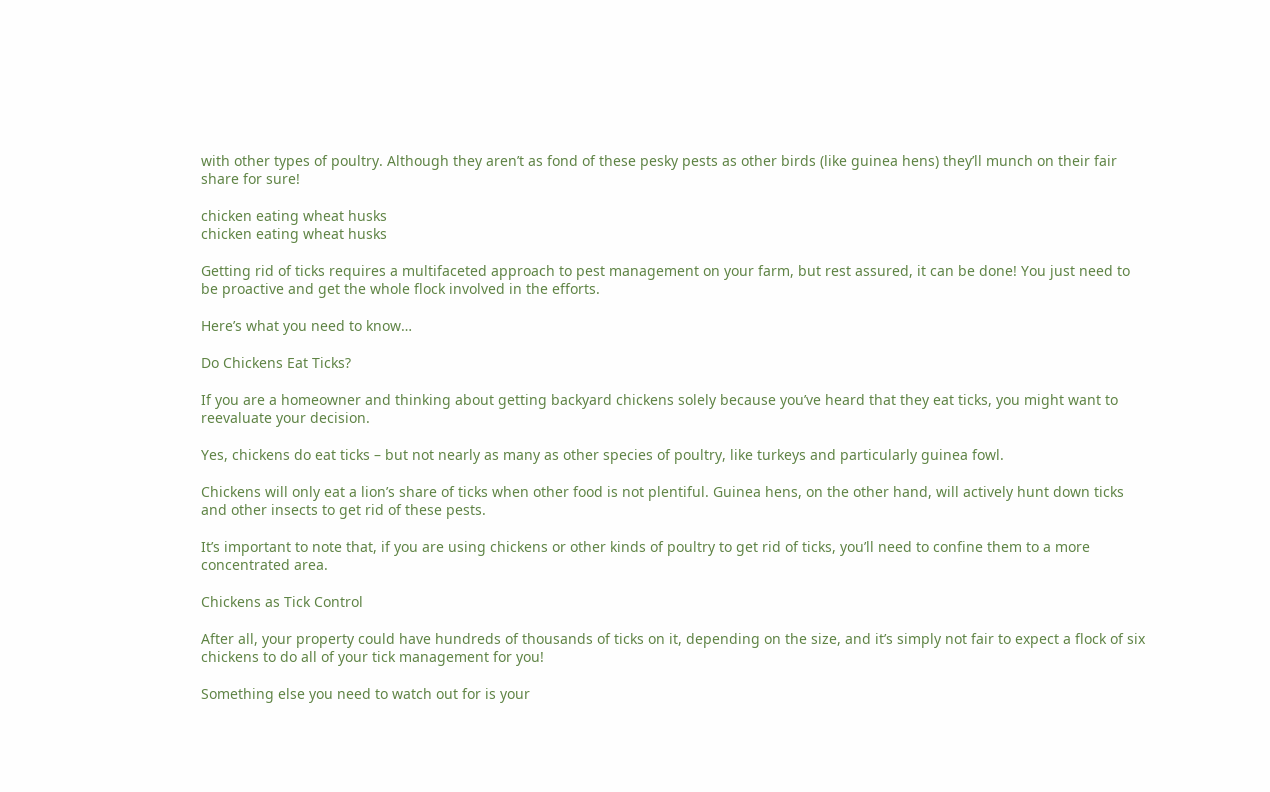with other types of poultry. Although they aren’t as fond of these pesky pests as other birds (like guinea hens) they’ll munch on their fair share for sure!

chicken eating wheat husks
chicken eating wheat husks

Getting rid of ticks requires a multifaceted approach to pest management on your farm, but rest assured, it can be done! You just need to be proactive and get the whole flock involved in the efforts.

Here’s what you need to know…

Do Chickens Eat Ticks?

If you are a homeowner and thinking about getting backyard chickens solely because you’ve heard that they eat ticks, you might want to reevaluate your decision.

Yes, chickens do eat ticks – but not nearly as many as other species of poultry, like turkeys and particularly guinea fowl.

Chickens will only eat a lion’s share of ticks when other food is not plentiful. Guinea hens, on the other hand, will actively hunt down ticks and other insects to get rid of these pests.

It’s important to note that, if you are using chickens or other kinds of poultry to get rid of ticks, you’ll need to confine them to a more concentrated area.

Chickens as Tick Control

After all, your property could have hundreds of thousands of ticks on it, depending on the size, and it’s simply not fair to expect a flock of six chickens to do all of your tick management for you!

Something else you need to watch out for is your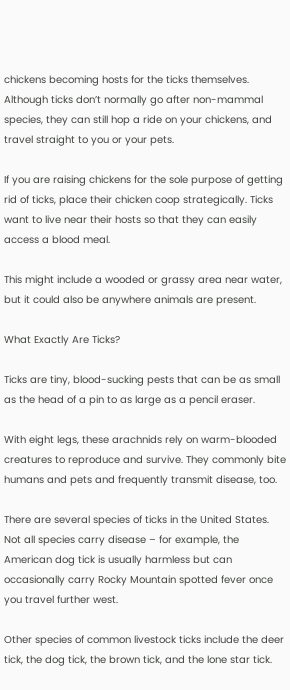chickens becoming hosts for the ticks themselves. Although ticks don’t normally go after non-mammal species, they can still hop a ride on your chickens, and travel straight to you or your pets.

If you are raising chickens for the sole purpose of getting rid of ticks, place their chicken coop strategically. Ticks want to live near their hosts so that they can easily access a blood meal.

This might include a wooded or grassy area near water, but it could also be anywhere animals are present.

What Exactly Are Ticks?

Ticks are tiny, blood-sucking pests that can be as small as the head of a pin to as large as a pencil eraser.

With eight legs, these arachnids rely on warm-blooded creatures to reproduce and survive. They commonly bite humans and pets and frequently transmit disease, too.

There are several species of ticks in the United States. Not all species carry disease – for example, the American dog tick is usually harmless but can occasionally carry Rocky Mountain spotted fever once you travel further west.

Other species of common livestock ticks include the deer tick, the dog tick, the brown tick, and the lone star tick.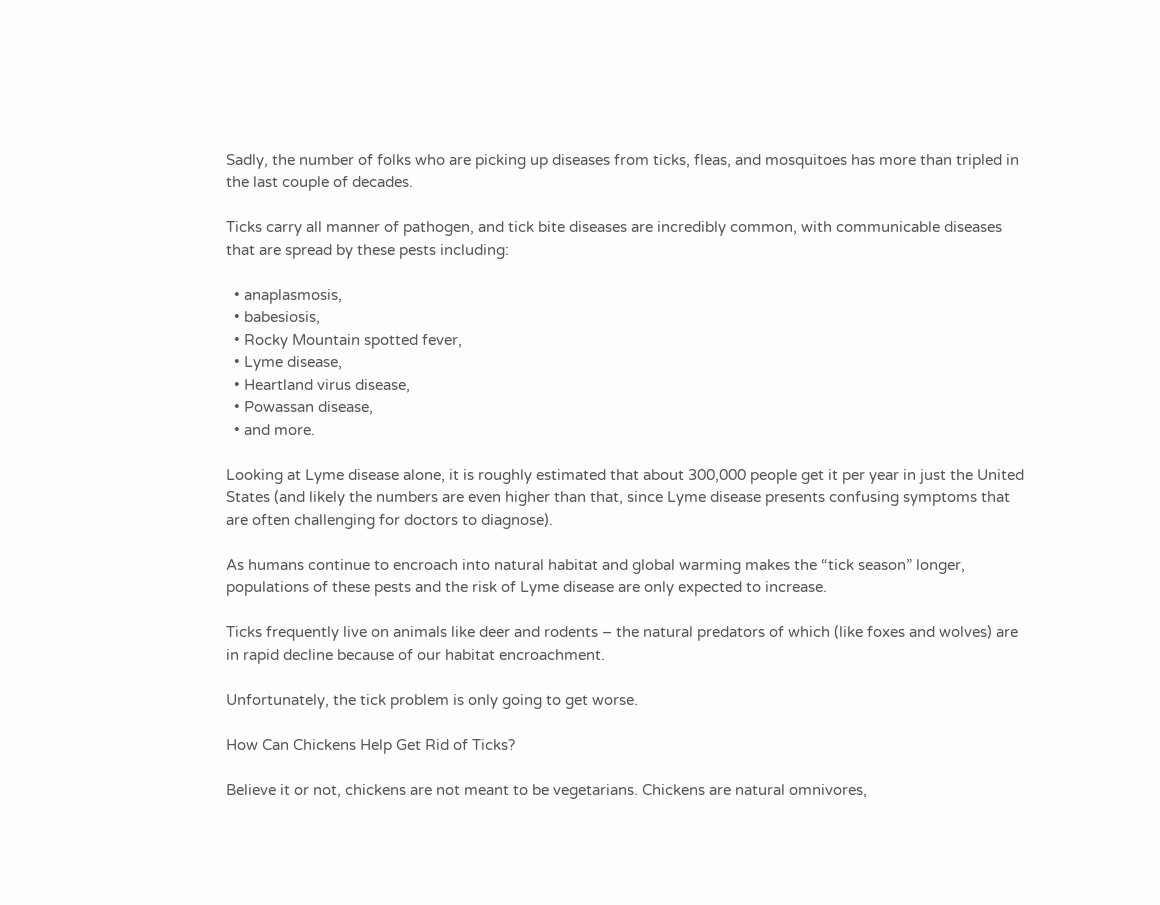Sadly, the number of folks who are picking up diseases from ticks, fleas, and mosquitoes has more than tripled in the last couple of decades.

Ticks carry all manner of pathogen, and tick bite diseases are incredibly common, with communicable diseases that are spread by these pests including:

  • anaplasmosis,
  • babesiosis,
  • Rocky Mountain spotted fever,
  • Lyme disease,
  • Heartland virus disease,
  • Powassan disease,
  • and more.

Looking at Lyme disease alone, it is roughly estimated that about 300,000 people get it per year in just the United States (and likely the numbers are even higher than that, since Lyme disease presents confusing symptoms that are often challenging for doctors to diagnose).

As humans continue to encroach into natural habitat and global warming makes the “tick season” longer, populations of these pests and the risk of Lyme disease are only expected to increase.

Ticks frequently live on animals like deer and rodents – the natural predators of which (like foxes and wolves) are in rapid decline because of our habitat encroachment.

Unfortunately, the tick problem is only going to get worse.

How Can Chickens Help Get Rid of Ticks?

Believe it or not, chickens are not meant to be vegetarians. Chickens are natural omnivores,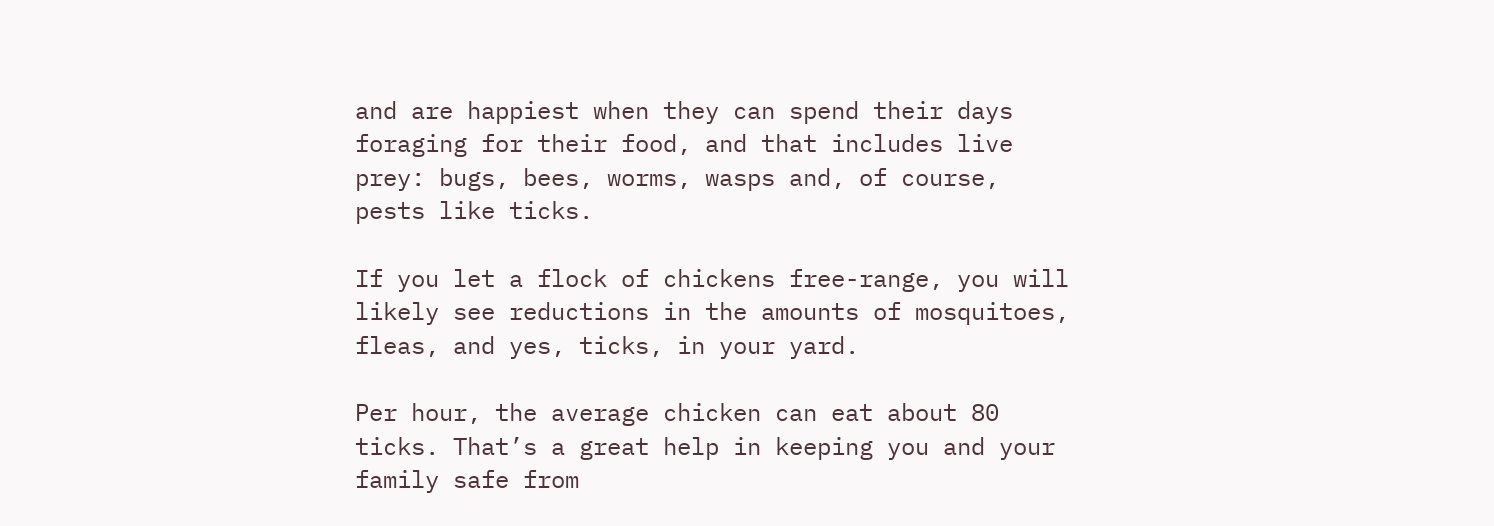and are happiest when they can spend their days foraging for their food, and that includes live prey: bugs, bees, worms, wasps and, of course, pests like ticks.

If you let a flock of chickens free-range, you will likely see reductions in the amounts of mosquitoes, fleas, and yes, ticks, in your yard.

Per hour, the average chicken can eat about 80 ticks. That’s a great help in keeping you and your family safe from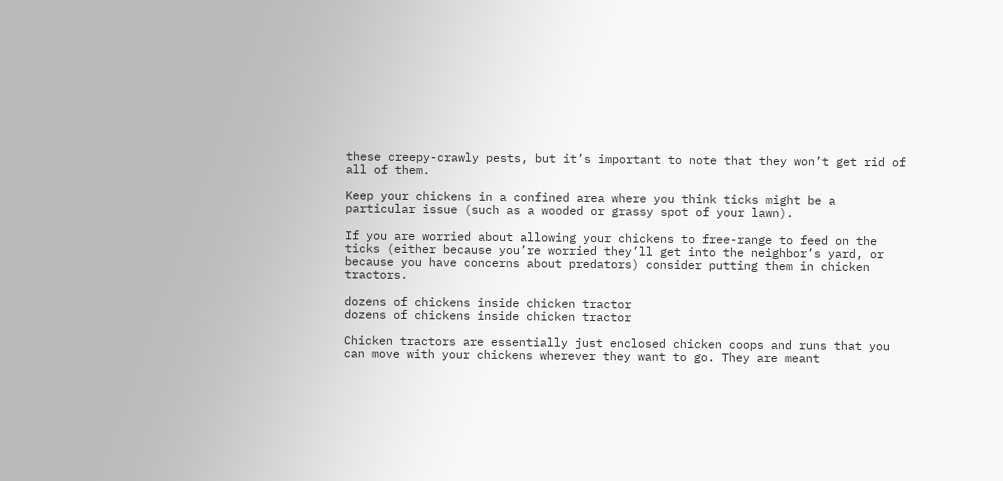these creepy-crawly pests, but it’s important to note that they won’t get rid of all of them.

Keep your chickens in a confined area where you think ticks might be a particular issue (such as a wooded or grassy spot of your lawn).

If you are worried about allowing your chickens to free-range to feed on the ticks (either because you’re worried they’ll get into the neighbor’s yard, or because you have concerns about predators) consider putting them in chicken tractors.

dozens of chickens inside chicken tractor
dozens of chickens inside chicken tractor

Chicken tractors are essentially just enclosed chicken coops and runs that you can move with your chickens wherever they want to go. They are meant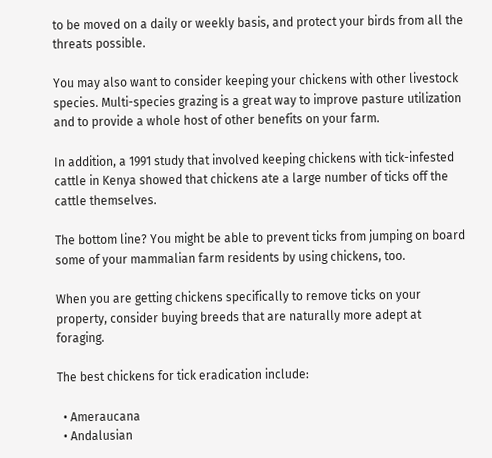to be moved on a daily or weekly basis, and protect your birds from all the threats possible.

You may also want to consider keeping your chickens with other livestock species. Multi-species grazing is a great way to improve pasture utilization and to provide a whole host of other benefits on your farm.

In addition, a 1991 study that involved keeping chickens with tick-infested cattle in Kenya showed that chickens ate a large number of ticks off the cattle themselves.

The bottom line? You might be able to prevent ticks from jumping on board some of your mammalian farm residents by using chickens, too.

When you are getting chickens specifically to remove ticks on your property, consider buying breeds that are naturally more adept at foraging.

The best chickens for tick eradication include:

  • Ameraucana
  • Andalusian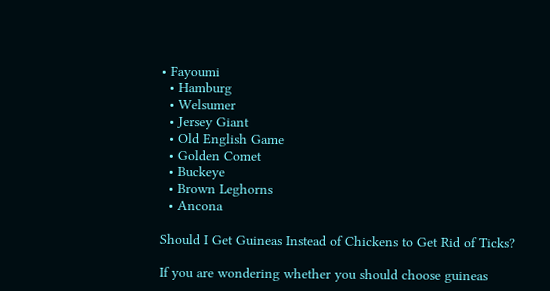• Fayoumi
  • Hamburg
  • Welsumer
  • Jersey Giant
  • Old English Game
  • Golden Comet
  • Buckeye
  • Brown Leghorns
  • Ancona

Should I Get Guineas Instead of Chickens to Get Rid of Ticks?

If you are wondering whether you should choose guineas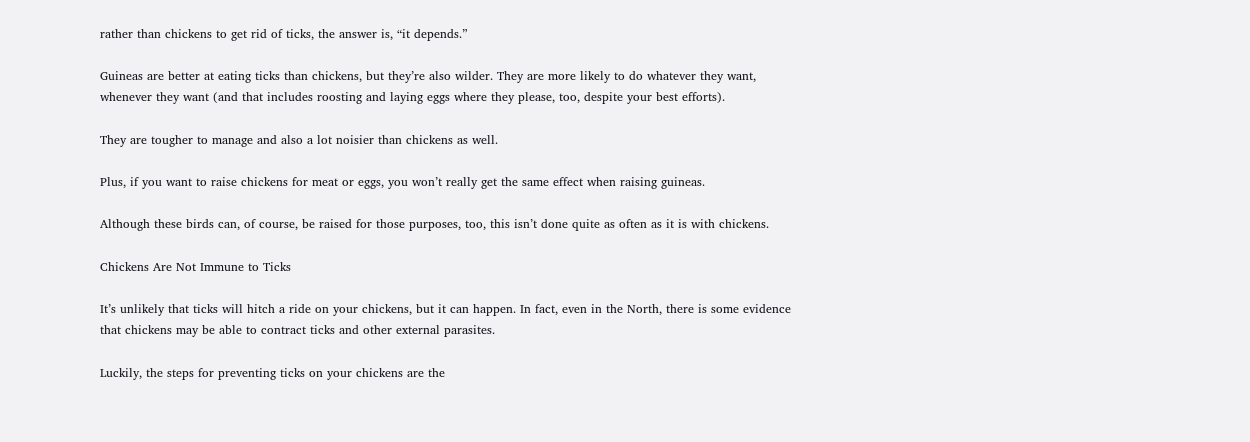rather than chickens to get rid of ticks, the answer is, “it depends.”

Guineas are better at eating ticks than chickens, but they’re also wilder. They are more likely to do whatever they want, whenever they want (and that includes roosting and laying eggs where they please, too, despite your best efforts).

They are tougher to manage and also a lot noisier than chickens as well.

Plus, if you want to raise chickens for meat or eggs, you won’t really get the same effect when raising guineas.

Although these birds can, of course, be raised for those purposes, too, this isn’t done quite as often as it is with chickens.

Chickens Are Not Immune to Ticks

It’s unlikely that ticks will hitch a ride on your chickens, but it can happen. In fact, even in the North, there is some evidence that chickens may be able to contract ticks and other external parasites.

Luckily, the steps for preventing ticks on your chickens are the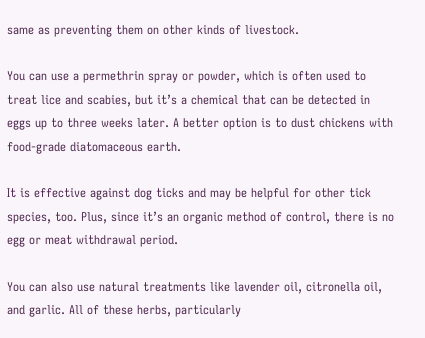same as preventing them on other kinds of livestock.

You can use a permethrin spray or powder, which is often used to treat lice and scabies, but it’s a chemical that can be detected in eggs up to three weeks later. A better option is to dust chickens with food-grade diatomaceous earth.

It is effective against dog ticks and may be helpful for other tick species, too. Plus, since it’s an organic method of control, there is no egg or meat withdrawal period.

You can also use natural treatments like lavender oil, citronella oil, and garlic. All of these herbs, particularly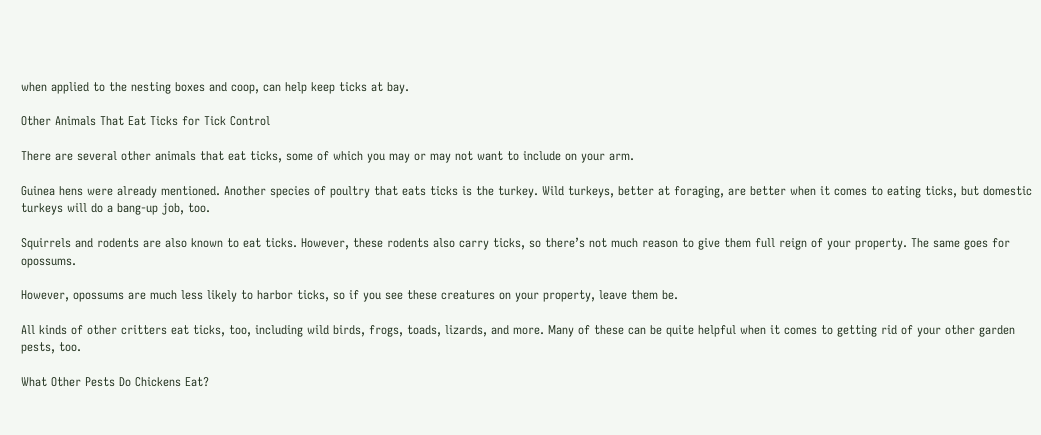when applied to the nesting boxes and coop, can help keep ticks at bay.

Other Animals That Eat Ticks for Tick Control

There are several other animals that eat ticks, some of which you may or may not want to include on your arm.

Guinea hens were already mentioned. Another species of poultry that eats ticks is the turkey. Wild turkeys, better at foraging, are better when it comes to eating ticks, but domestic turkeys will do a bang-up job, too.

Squirrels and rodents are also known to eat ticks. However, these rodents also carry ticks, so there’s not much reason to give them full reign of your property. The same goes for opossums.

However, opossums are much less likely to harbor ticks, so if you see these creatures on your property, leave them be.

All kinds of other critters eat ticks, too, including wild birds, frogs, toads, lizards, and more. Many of these can be quite helpful when it comes to getting rid of your other garden pests, too.

What Other Pests Do Chickens Eat?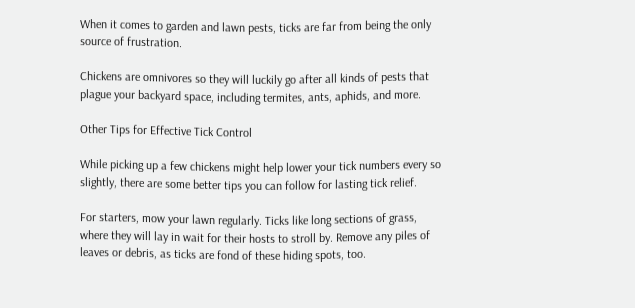When it comes to garden and lawn pests, ticks are far from being the only source of frustration.

Chickens are omnivores so they will luckily go after all kinds of pests that plague your backyard space, including termites, ants, aphids, and more.

Other Tips for Effective Tick Control

While picking up a few chickens might help lower your tick numbers every so slightly, there are some better tips you can follow for lasting tick relief.

For starters, mow your lawn regularly. Ticks like long sections of grass, where they will lay in wait for their hosts to stroll by. Remove any piles of leaves or debris, as ticks are fond of these hiding spots, too.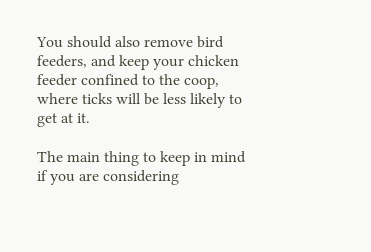You should also remove bird feeders, and keep your chicken feeder confined to the coop, where ticks will be less likely to get at it.

The main thing to keep in mind if you are considering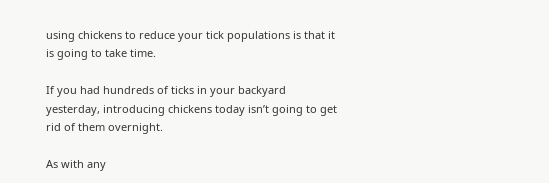using chickens to reduce your tick populations is that it is going to take time.

If you had hundreds of ticks in your backyard yesterday, introducing chickens today isn’t going to get rid of them overnight.

As with any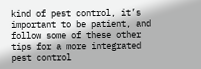kind of pest control, it’s important to be patient, and follow some of these other tips for a more integrated pest control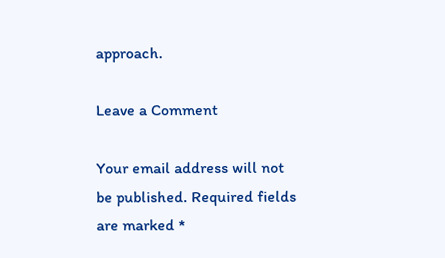approach.

Leave a Comment

Your email address will not be published. Required fields are marked *